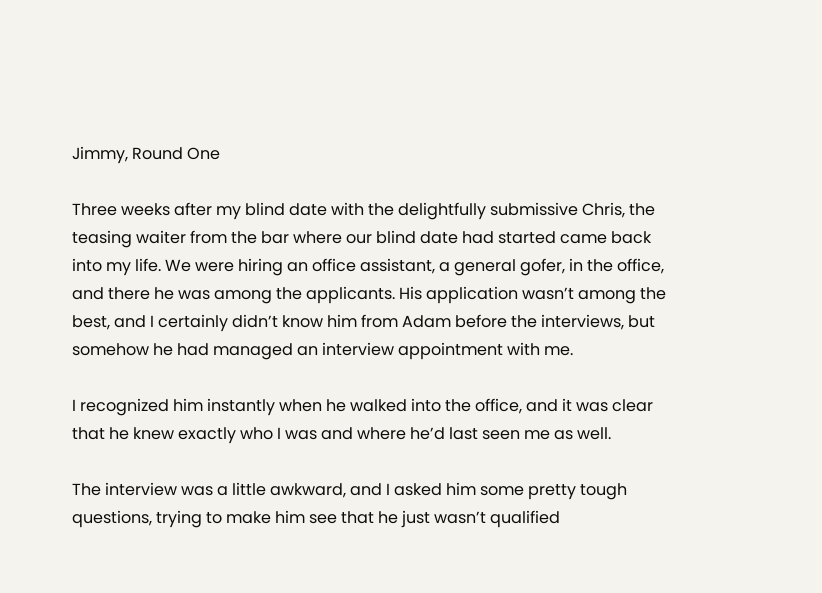Jimmy, Round One

Three weeks after my blind date with the delightfully submissive Chris, the teasing waiter from the bar where our blind date had started came back into my life. We were hiring an office assistant, a general gofer, in the office, and there he was among the applicants. His application wasn’t among the best, and I certainly didn’t know him from Adam before the interviews, but somehow he had managed an interview appointment with me.

I recognized him instantly when he walked into the office, and it was clear that he knew exactly who I was and where he’d last seen me as well.

The interview was a little awkward, and I asked him some pretty tough questions, trying to make him see that he just wasn’t qualified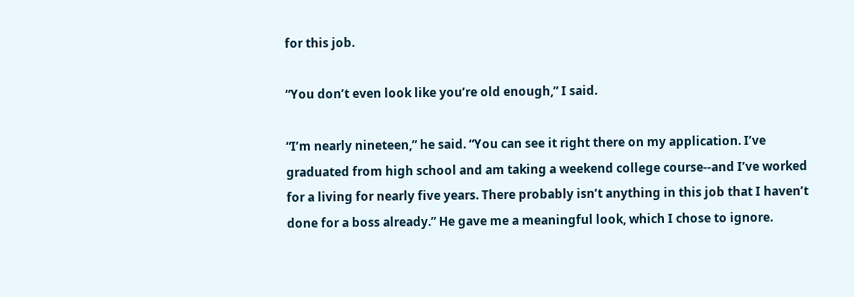for this job.

“You don’t even look like you’re old enough,” I said.

“I’m nearly nineteen,” he said. “You can see it right there on my application. I’ve graduated from high school and am taking a weekend college course--and I’ve worked for a living for nearly five years. There probably isn’t anything in this job that I haven’t done for a boss already.” He gave me a meaningful look, which I chose to ignore.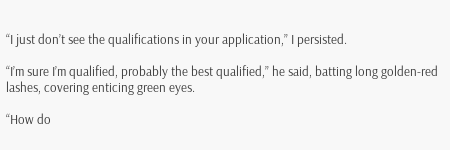“I just don’t see the qualifications in your application,” I persisted.

“I’m sure I’m qualified, probably the best qualified,” he said, batting long golden-red lashes, covering enticing green eyes.

“How do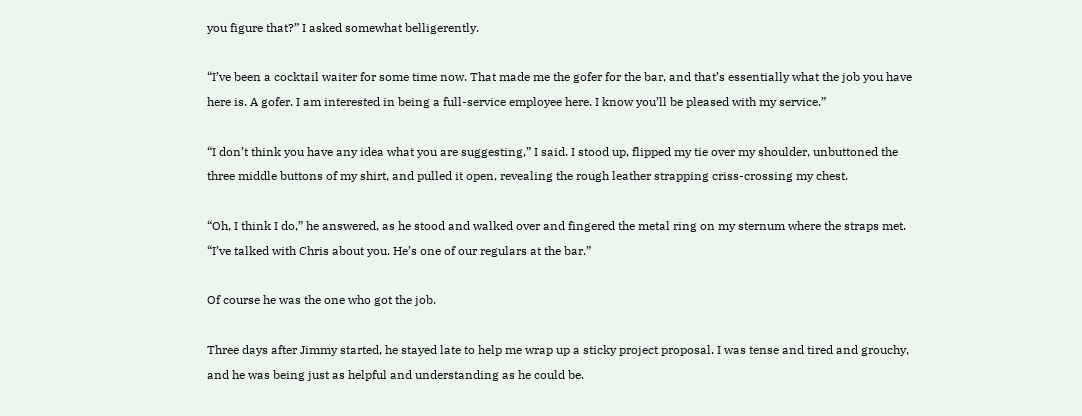you figure that?” I asked somewhat belligerently.

“I’ve been a cocktail waiter for some time now. That made me the gofer for the bar, and that’s essentially what the job you have here is. A gofer. I am interested in being a full-service employee here. I know you’ll be pleased with my service.”

“I don’t think you have any idea what you are suggesting,” I said. I stood up, flipped my tie over my shoulder, unbuttoned the three middle buttons of my shirt, and pulled it open, revealing the rough leather strapping criss-crossing my chest.

“Oh, I think I do,” he answered, as he stood and walked over and fingered the metal ring on my sternum where the straps met. “I’ve talked with Chris about you. He’s one of our regulars at the bar.”

Of course he was the one who got the job.

Three days after Jimmy started, he stayed late to help me wrap up a sticky project proposal. I was tense and tired and grouchy, and he was being just as helpful and understanding as he could be.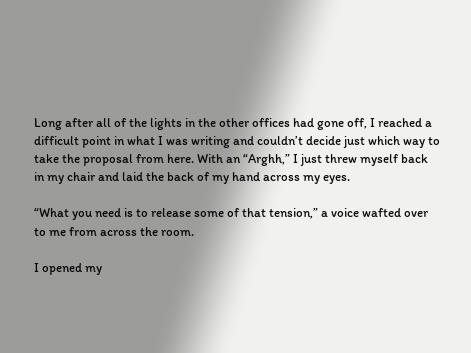Long after all of the lights in the other offices had gone off, I reached a difficult point in what I was writing and couldn’t decide just which way to take the proposal from here. With an “Arghh,” I just threw myself back in my chair and laid the back of my hand across my eyes.

“What you need is to release some of that tension,” a voice wafted over to me from across the room.

I opened my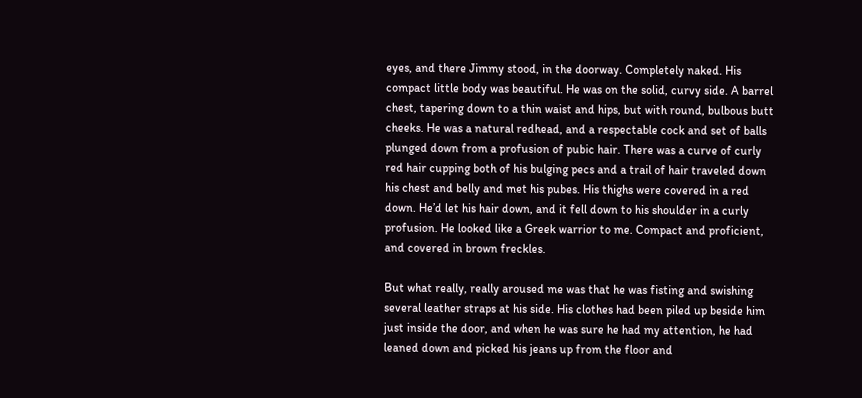eyes, and there Jimmy stood, in the doorway. Completely naked. His compact little body was beautiful. He was on the solid, curvy side. A barrel chest, tapering down to a thin waist and hips, but with round, bulbous butt cheeks. He was a natural redhead, and a respectable cock and set of balls plunged down from a profusion of pubic hair. There was a curve of curly red hair cupping both of his bulging pecs and a trail of hair traveled down his chest and belly and met his pubes. His thighs were covered in a red down. He’d let his hair down, and it fell down to his shoulder in a curly profusion. He looked like a Greek warrior to me. Compact and proficient, and covered in brown freckles.

But what really, really aroused me was that he was fisting and swishing several leather straps at his side. His clothes had been piled up beside him just inside the door, and when he was sure he had my attention, he had leaned down and picked his jeans up from the floor and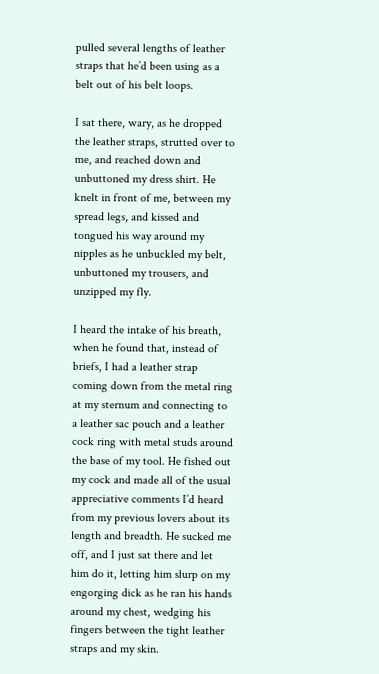pulled several lengths of leather straps that he’d been using as a belt out of his belt loops.

I sat there, wary, as he dropped the leather straps, strutted over to me, and reached down and unbuttoned my dress shirt. He knelt in front of me, between my spread legs, and kissed and tongued his way around my nipples as he unbuckled my belt, unbuttoned my trousers, and unzipped my fly.

I heard the intake of his breath, when he found that, instead of briefs, I had a leather strap coming down from the metal ring at my sternum and connecting to a leather sac pouch and a leather cock ring with metal studs around the base of my tool. He fished out my cock and made all of the usual appreciative comments I’d heard from my previous lovers about its length and breadth. He sucked me off, and I just sat there and let him do it, letting him slurp on my engorging dick as he ran his hands around my chest, wedging his fingers between the tight leather straps and my skin.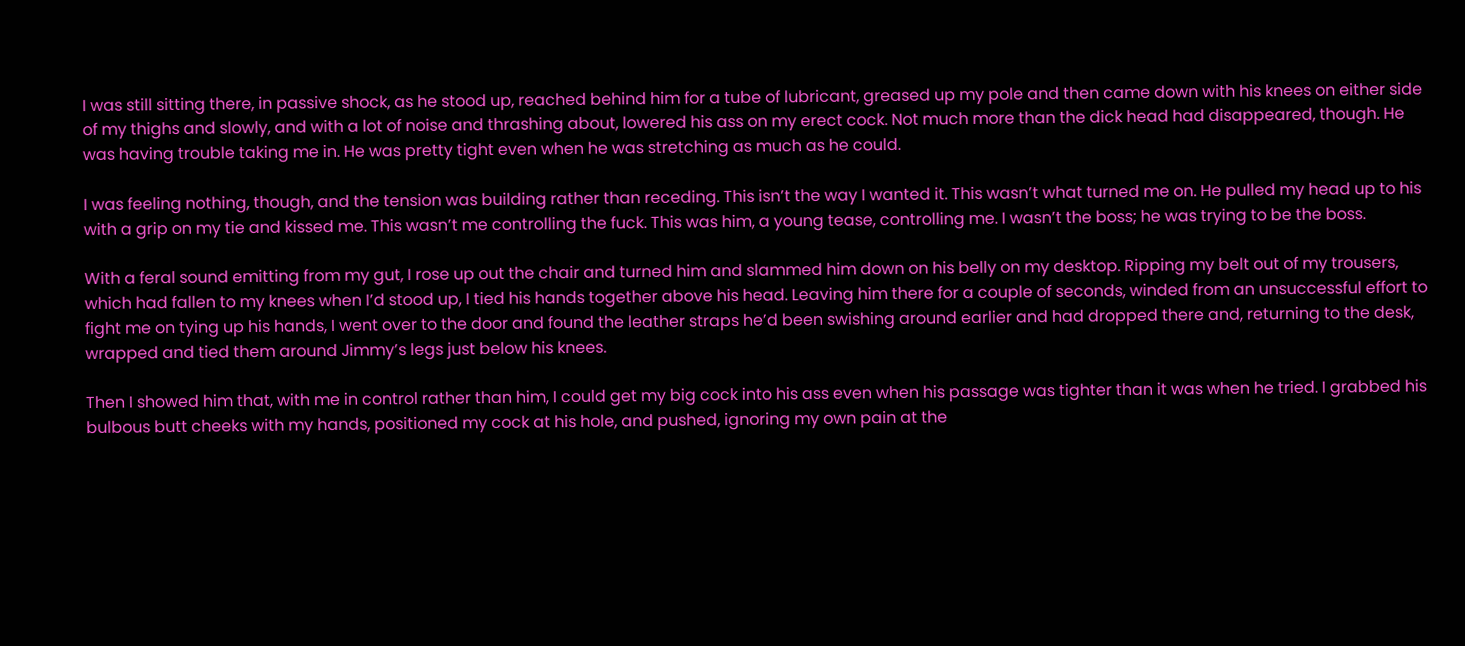I was still sitting there, in passive shock, as he stood up, reached behind him for a tube of lubricant, greased up my pole and then came down with his knees on either side of my thighs and slowly, and with a lot of noise and thrashing about, lowered his ass on my erect cock. Not much more than the dick head had disappeared, though. He was having trouble taking me in. He was pretty tight even when he was stretching as much as he could.

I was feeling nothing, though, and the tension was building rather than receding. This isn’t the way I wanted it. This wasn’t what turned me on. He pulled my head up to his with a grip on my tie and kissed me. This wasn’t me controlling the fuck. This was him, a young tease, controlling me. I wasn’t the boss; he was trying to be the boss.

With a feral sound emitting from my gut, I rose up out the chair and turned him and slammed him down on his belly on my desktop. Ripping my belt out of my trousers, which had fallen to my knees when I’d stood up, I tied his hands together above his head. Leaving him there for a couple of seconds, winded from an unsuccessful effort to fight me on tying up his hands, I went over to the door and found the leather straps he’d been swishing around earlier and had dropped there and, returning to the desk, wrapped and tied them around Jimmy’s legs just below his knees.

Then I showed him that, with me in control rather than him, I could get my big cock into his ass even when his passage was tighter than it was when he tried. I grabbed his bulbous butt cheeks with my hands, positioned my cock at his hole, and pushed, ignoring my own pain at the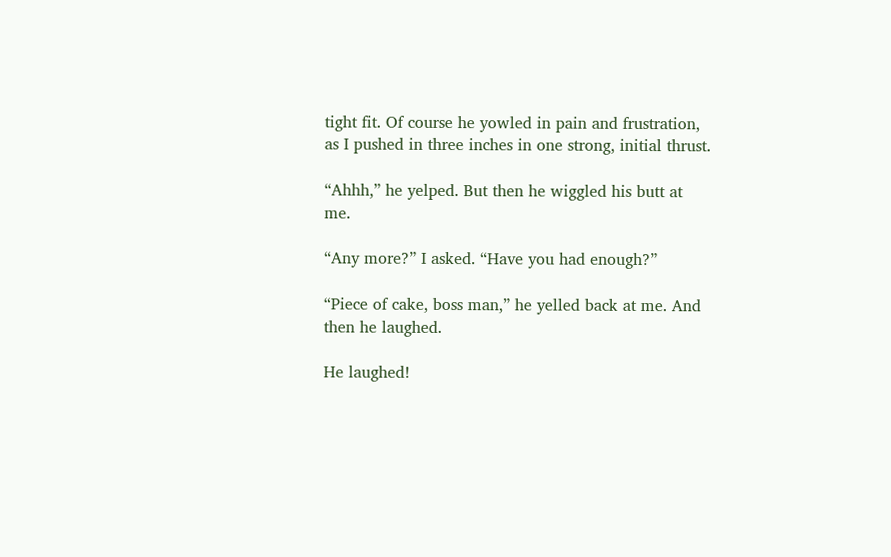tight fit. Of course he yowled in pain and frustration, as I pushed in three inches in one strong, initial thrust.

“Ahhh,” he yelped. But then he wiggled his butt at me.

“Any more?” I asked. “Have you had enough?”

“Piece of cake, boss man,” he yelled back at me. And then he laughed.

He laughed!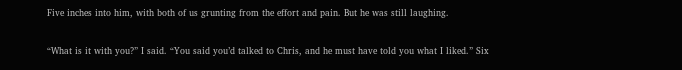Five inches into him, with both of us grunting from the effort and pain. But he was still laughing.

“What is it with you?” I said. “You said you’d talked to Chris, and he must have told you what I liked.” Six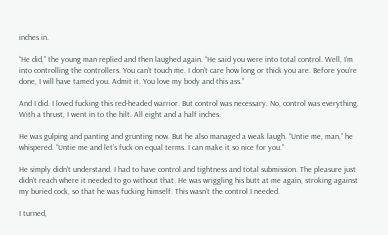inches in.

“He did,” the young man replied and then laughed again. “He said you were into total control. Well, I’m into controlling the controllers. You can’t touch me. I don’t care how long or thick you are. Before you’re done, I will have tamed you. Admit it. You love my body and this ass.”

And I did. I loved fucking this red-headed warrior. But control was necessary. No, control was everything. With a thrust, I went in to the hilt. All eight and a half inches.

He was gulping and panting and grunting now. But he also managed a weak laugh. “Untie me, man,” he whispered. “Untie me and let’s fuck on equal terms. I can make it so nice for you.”

He simply didn’t understand. I had to have control and tightness and total submission. The pleasure just didn’t reach where it needed to go without that. He was wriggling his butt at me again, stroking against my buried cock, so that he was fucking himself. This wasn’t the control I needed.

I turned,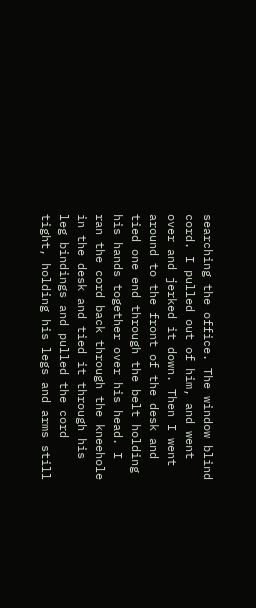searching the office. The window blind cord. I pulled out of him, and went over and jerked it down. Then I went around to the front of the desk and tied one end through the belt holding his hands together over his head. I ran the cord back through the kneehole in the desk and tied it through his leg bindings and pulled the cord tight, holding his legs and arms still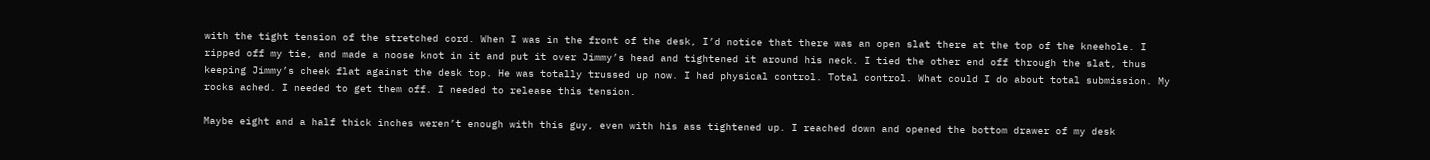with the tight tension of the stretched cord. When I was in the front of the desk, I’d notice that there was an open slat there at the top of the kneehole. I ripped off my tie, and made a noose knot in it and put it over Jimmy’s head and tightened it around his neck. I tied the other end off through the slat, thus keeping Jimmy’s cheek flat against the desk top. He was totally trussed up now. I had physical control. Total control. What could I do about total submission. My rocks ached. I needed to get them off. I needed to release this tension.

Maybe eight and a half thick inches weren’t enough with this guy, even with his ass tightened up. I reached down and opened the bottom drawer of my desk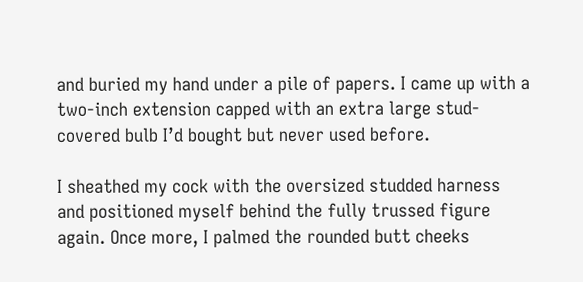and buried my hand under a pile of papers. I came up with a two-inch extension capped with an extra large stud-covered bulb I’d bought but never used before.

I sheathed my cock with the oversized studded harness and positioned myself behind the fully trussed figure again. Once more, I palmed the rounded butt cheeks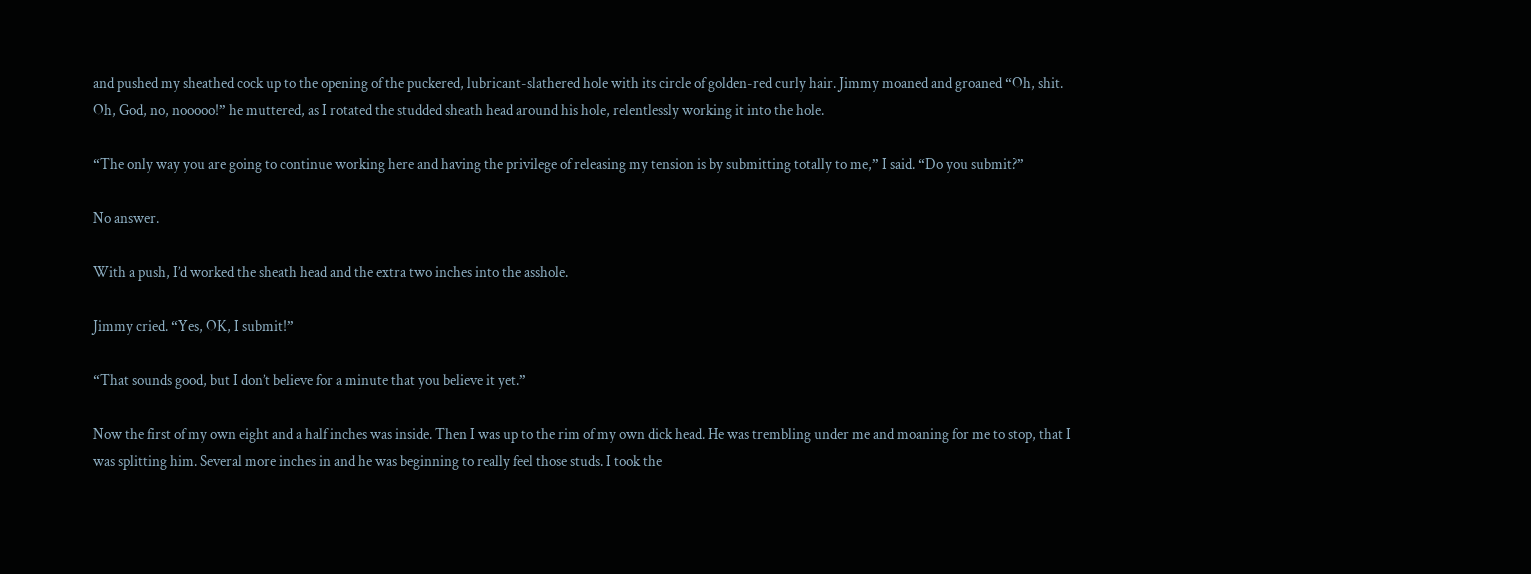and pushed my sheathed cock up to the opening of the puckered, lubricant-slathered hole with its circle of golden-red curly hair. Jimmy moaned and groaned “Oh, shit. Oh, God, no, nooooo!” he muttered, as I rotated the studded sheath head around his hole, relentlessly working it into the hole.

“The only way you are going to continue working here and having the privilege of releasing my tension is by submitting totally to me,” I said. “Do you submit?”

No answer.

With a push, I’d worked the sheath head and the extra two inches into the asshole.

Jimmy cried. “Yes, OK, I submit!”

“That sounds good, but I don’t believe for a minute that you believe it yet.”

Now the first of my own eight and a half inches was inside. Then I was up to the rim of my own dick head. He was trembling under me and moaning for me to stop, that I was splitting him. Several more inches in and he was beginning to really feel those studs. I took the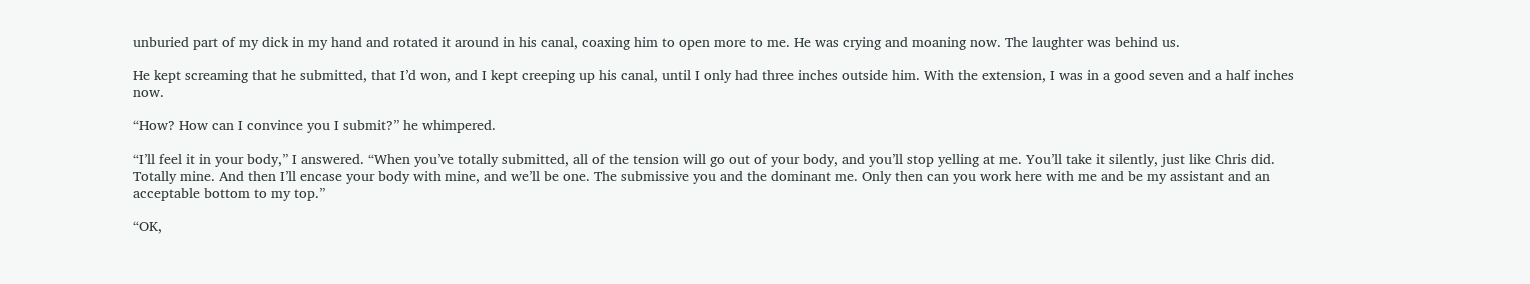unburied part of my dick in my hand and rotated it around in his canal, coaxing him to open more to me. He was crying and moaning now. The laughter was behind us.

He kept screaming that he submitted, that I’d won, and I kept creeping up his canal, until I only had three inches outside him. With the extension, I was in a good seven and a half inches now.

“How? How can I convince you I submit?” he whimpered.

“I’ll feel it in your body,” I answered. “When you’ve totally submitted, all of the tension will go out of your body, and you’ll stop yelling at me. You’ll take it silently, just like Chris did. Totally mine. And then I’ll encase your body with mine, and we’ll be one. The submissive you and the dominant me. Only then can you work here with me and be my assistant and an acceptable bottom to my top.”

“OK,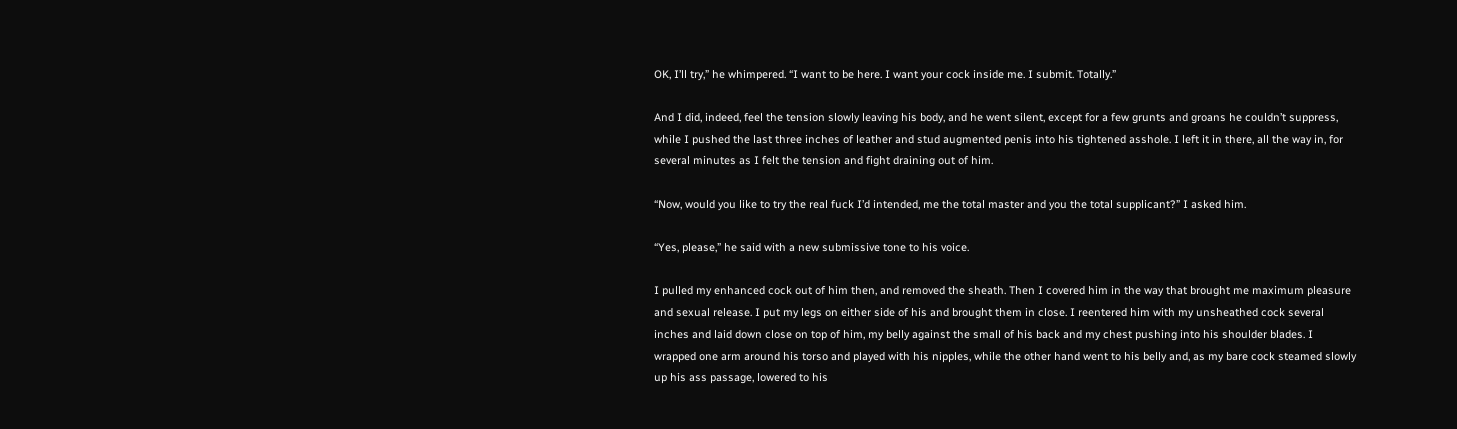OK, I’ll try,” he whimpered. “I want to be here. I want your cock inside me. I submit. Totally.”

And I did, indeed, feel the tension slowly leaving his body, and he went silent, except for a few grunts and groans he couldn’t suppress, while I pushed the last three inches of leather and stud augmented penis into his tightened asshole. I left it in there, all the way in, for several minutes as I felt the tension and fight draining out of him.

“Now, would you like to try the real fuck I’d intended, me the total master and you the total supplicant?” I asked him.

“Yes, please,” he said with a new submissive tone to his voice.

I pulled my enhanced cock out of him then, and removed the sheath. Then I covered him in the way that brought me maximum pleasure and sexual release. I put my legs on either side of his and brought them in close. I reentered him with my unsheathed cock several inches and laid down close on top of him, my belly against the small of his back and my chest pushing into his shoulder blades. I wrapped one arm around his torso and played with his nipples, while the other hand went to his belly and, as my bare cock steamed slowly up his ass passage, lowered to his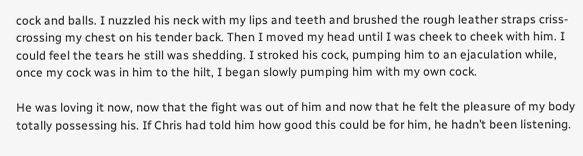cock and balls. I nuzzled his neck with my lips and teeth and brushed the rough leather straps criss-crossing my chest on his tender back. Then I moved my head until I was cheek to cheek with him. I could feel the tears he still was shedding. I stroked his cock, pumping him to an ejaculation while, once my cock was in him to the hilt, I began slowly pumping him with my own cock.

He was loving it now, now that the fight was out of him and now that he felt the pleasure of my body totally possessing his. If Chris had told him how good this could be for him, he hadn’t been listening.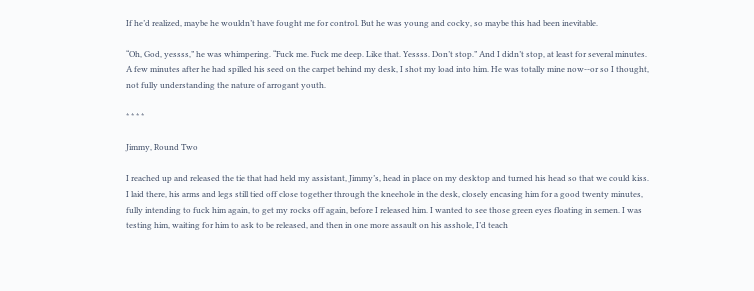If he’d realized, maybe he wouldn’t have fought me for control. But he was young and cocky, so maybe this had been inevitable.

“Oh, God, yessss,” he was whimpering. “Fuck me. Fuck me deep. Like that. Yessss. Don’t stop.” And I didn’t stop, at least for several minutes. A few minutes after he had spilled his seed on the carpet behind my desk, I shot my load into him. He was totally mine now--or so I thought, not fully understanding the nature of arrogant youth.

* * * *

Jimmy, Round Two

I reached up and released the tie that had held my assistant, Jimmy’s, head in place on my desktop and turned his head so that we could kiss. I laid there, his arms and legs still tied off close together through the kneehole in the desk, closely encasing him for a good twenty minutes, fully intending to fuck him again, to get my rocks off again, before I released him. I wanted to see those green eyes floating in semen. I was testing him, waiting for him to ask to be released, and then in one more assault on his asshole, I’d teach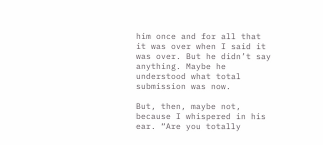him once and for all that it was over when I said it was over. But he didn’t say anything. Maybe he understood what total submission was now.

But, then, maybe not, because I whispered in his ear. “Are you totally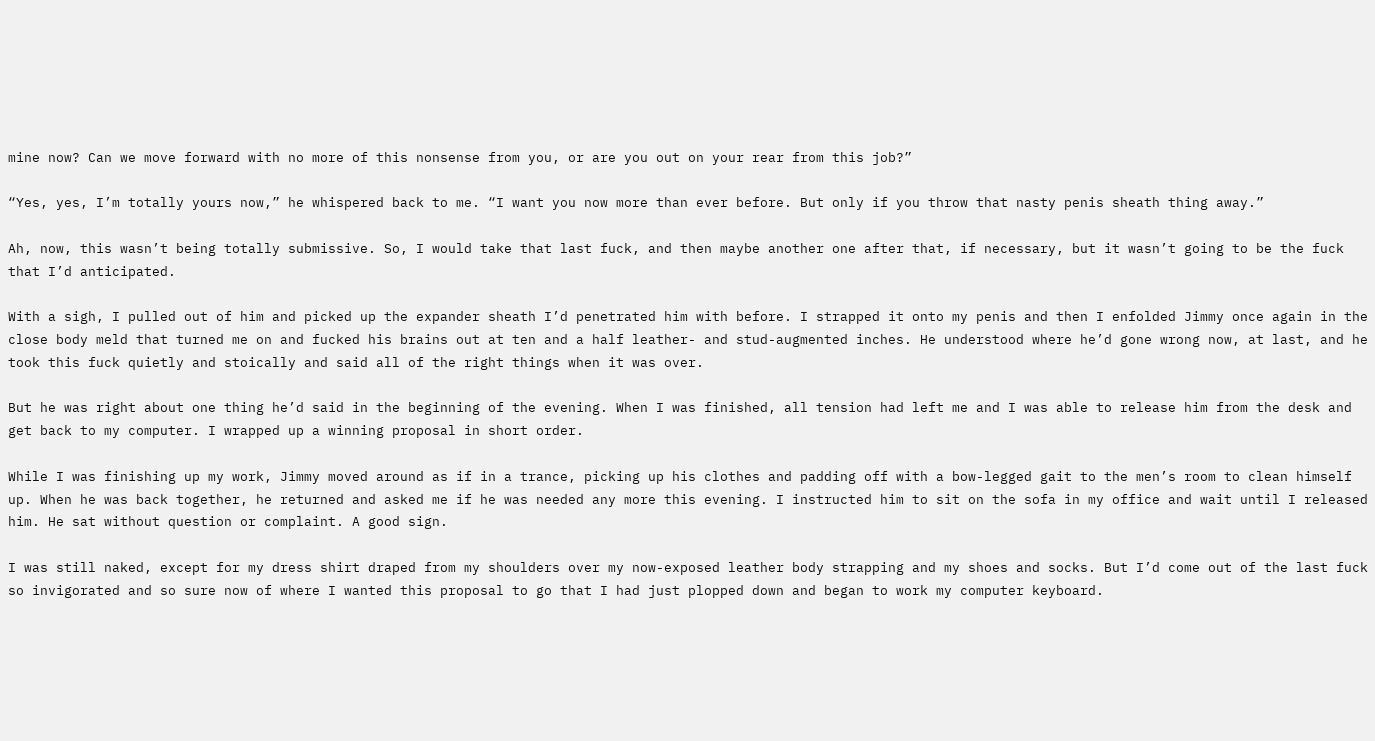mine now? Can we move forward with no more of this nonsense from you, or are you out on your rear from this job?”

“Yes, yes, I’m totally yours now,” he whispered back to me. “I want you now more than ever before. But only if you throw that nasty penis sheath thing away.”

Ah, now, this wasn’t being totally submissive. So, I would take that last fuck, and then maybe another one after that, if necessary, but it wasn’t going to be the fuck that I’d anticipated.

With a sigh, I pulled out of him and picked up the expander sheath I’d penetrated him with before. I strapped it onto my penis and then I enfolded Jimmy once again in the close body meld that turned me on and fucked his brains out at ten and a half leather- and stud-augmented inches. He understood where he’d gone wrong now, at last, and he took this fuck quietly and stoically and said all of the right things when it was over.

But he was right about one thing he’d said in the beginning of the evening. When I was finished, all tension had left me and I was able to release him from the desk and get back to my computer. I wrapped up a winning proposal in short order.

While I was finishing up my work, Jimmy moved around as if in a trance, picking up his clothes and padding off with a bow-legged gait to the men’s room to clean himself up. When he was back together, he returned and asked me if he was needed any more this evening. I instructed him to sit on the sofa in my office and wait until I released him. He sat without question or complaint. A good sign.

I was still naked, except for my dress shirt draped from my shoulders over my now-exposed leather body strapping and my shoes and socks. But I’d come out of the last fuck so invigorated and so sure now of where I wanted this proposal to go that I had just plopped down and began to work my computer keyboard.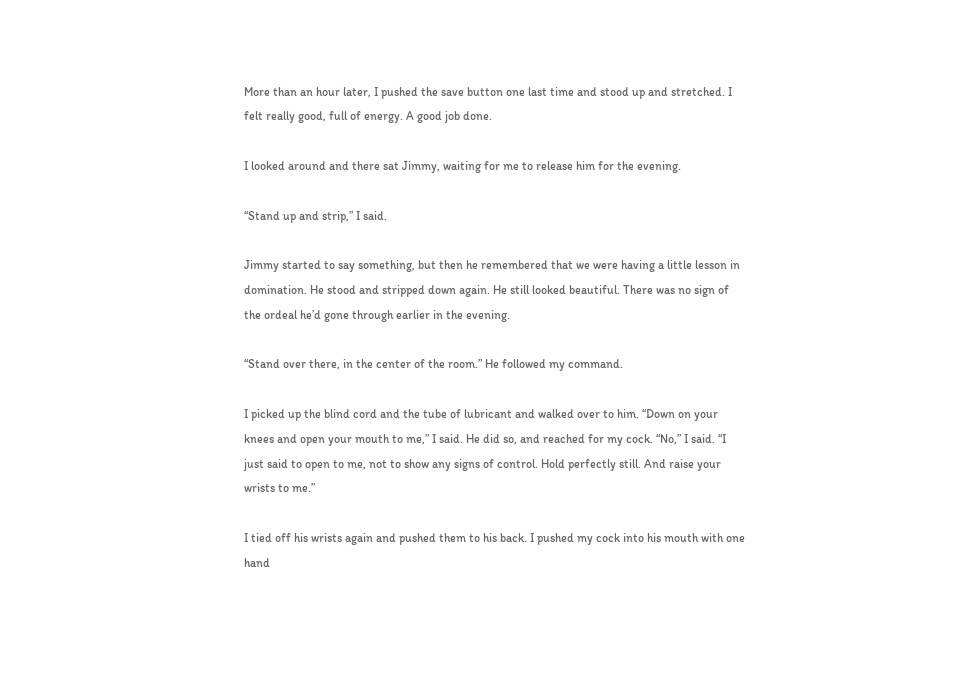More than an hour later, I pushed the save button one last time and stood up and stretched. I felt really good, full of energy. A good job done.

I looked around and there sat Jimmy, waiting for me to release him for the evening.

“Stand up and strip,” I said.

Jimmy started to say something, but then he remembered that we were having a little lesson in domination. He stood and stripped down again. He still looked beautiful. There was no sign of the ordeal he’d gone through earlier in the evening.

“Stand over there, in the center of the room.” He followed my command.

I picked up the blind cord and the tube of lubricant and walked over to him. “Down on your knees and open your mouth to me,” I said. He did so, and reached for my cock. “No,” I said. “I just said to open to me, not to show any signs of control. Hold perfectly still. And raise your wrists to me.”

I tied off his wrists again and pushed them to his back. I pushed my cock into his mouth with one hand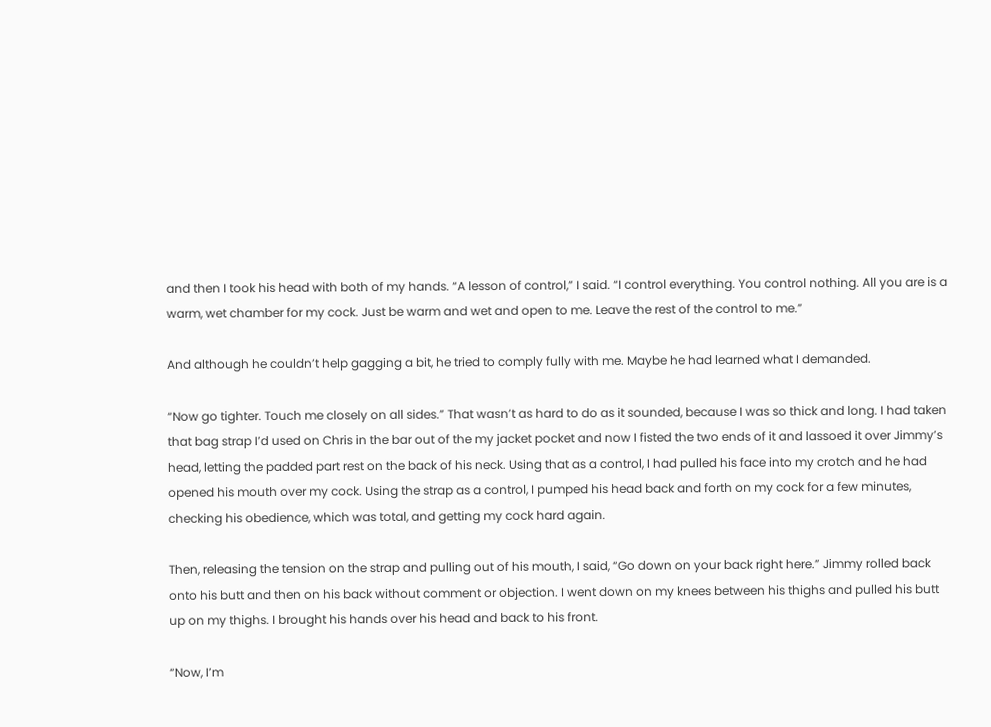and then I took his head with both of my hands. “A lesson of control,” I said. “I control everything. You control nothing. All you are is a warm, wet chamber for my cock. Just be warm and wet and open to me. Leave the rest of the control to me.”

And although he couldn’t help gagging a bit, he tried to comply fully with me. Maybe he had learned what I demanded.

“Now go tighter. Touch me closely on all sides.” That wasn’t as hard to do as it sounded, because I was so thick and long. I had taken that bag strap I’d used on Chris in the bar out of the my jacket pocket and now I fisted the two ends of it and lassoed it over Jimmy’s head, letting the padded part rest on the back of his neck. Using that as a control, I had pulled his face into my crotch and he had opened his mouth over my cock. Using the strap as a control, I pumped his head back and forth on my cock for a few minutes, checking his obedience, which was total, and getting my cock hard again.

Then, releasing the tension on the strap and pulling out of his mouth, I said, “Go down on your back right here.” Jimmy rolled back onto his butt and then on his back without comment or objection. I went down on my knees between his thighs and pulled his butt up on my thighs. I brought his hands over his head and back to his front.

“Now, I’m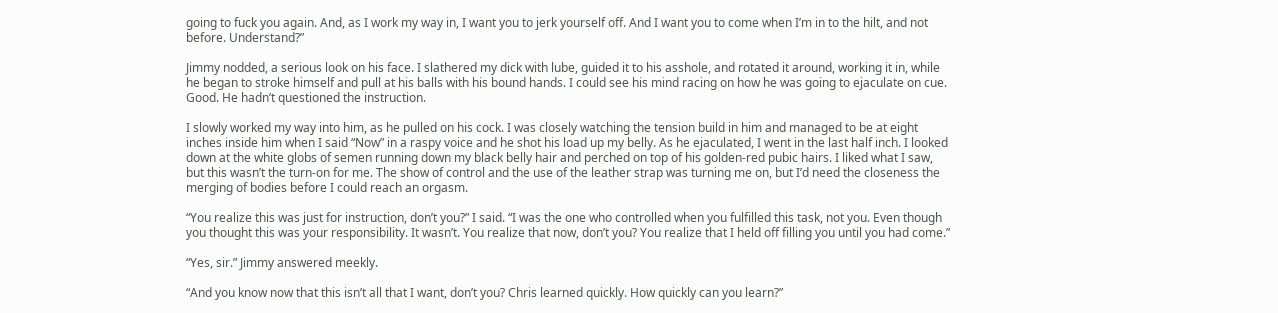going to fuck you again. And, as I work my way in, I want you to jerk yourself off. And I want you to come when I’m in to the hilt, and not before. Understand?”

Jimmy nodded, a serious look on his face. I slathered my dick with lube, guided it to his asshole, and rotated it around, working it in, while he began to stroke himself and pull at his balls with his bound hands. I could see his mind racing on how he was going to ejaculate on cue. Good. He hadn’t questioned the instruction.

I slowly worked my way into him, as he pulled on his cock. I was closely watching the tension build in him and managed to be at eight inches inside him when I said “Now” in a raspy voice and he shot his load up my belly. As he ejaculated, I went in the last half inch. I looked down at the white globs of semen running down my black belly hair and perched on top of his golden-red pubic hairs. I liked what I saw, but this wasn’t the turn-on for me. The show of control and the use of the leather strap was turning me on, but I’d need the closeness the merging of bodies before I could reach an orgasm.

“You realize this was just for instruction, don’t you?” I said. “I was the one who controlled when you fulfilled this task, not you. Even though you thought this was your responsibility. It wasn’t. You realize that now, don’t you? You realize that I held off filling you until you had come.”

“Yes, sir.” Jimmy answered meekly.

“And you know now that this isn’t all that I want, don’t you? Chris learned quickly. How quickly can you learn?”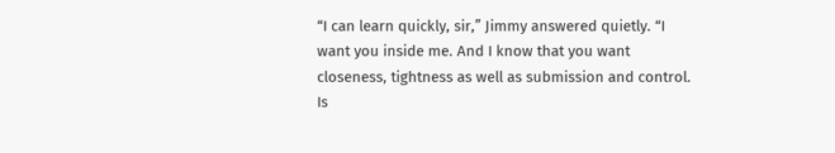“I can learn quickly, sir,” Jimmy answered quietly. “I want you inside me. And I know that you want closeness, tightness as well as submission and control. Is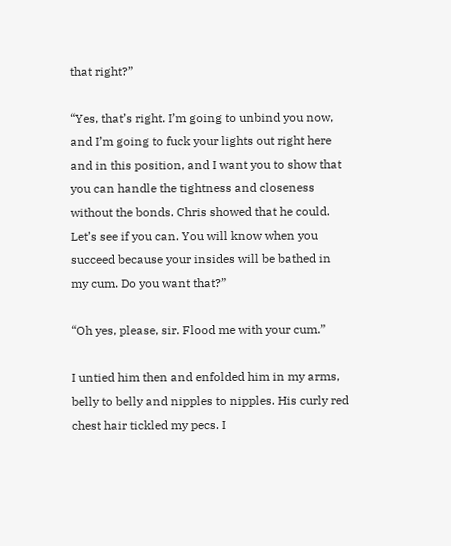that right?”

“Yes, that’s right. I’m going to unbind you now, and I’m going to fuck your lights out right here and in this position, and I want you to show that you can handle the tightness and closeness without the bonds. Chris showed that he could. Let’s see if you can. You will know when you succeed because your insides will be bathed in my cum. Do you want that?”

“Oh yes, please, sir. Flood me with your cum.”

I untied him then and enfolded him in my arms, belly to belly and nipples to nipples. His curly red chest hair tickled my pecs. I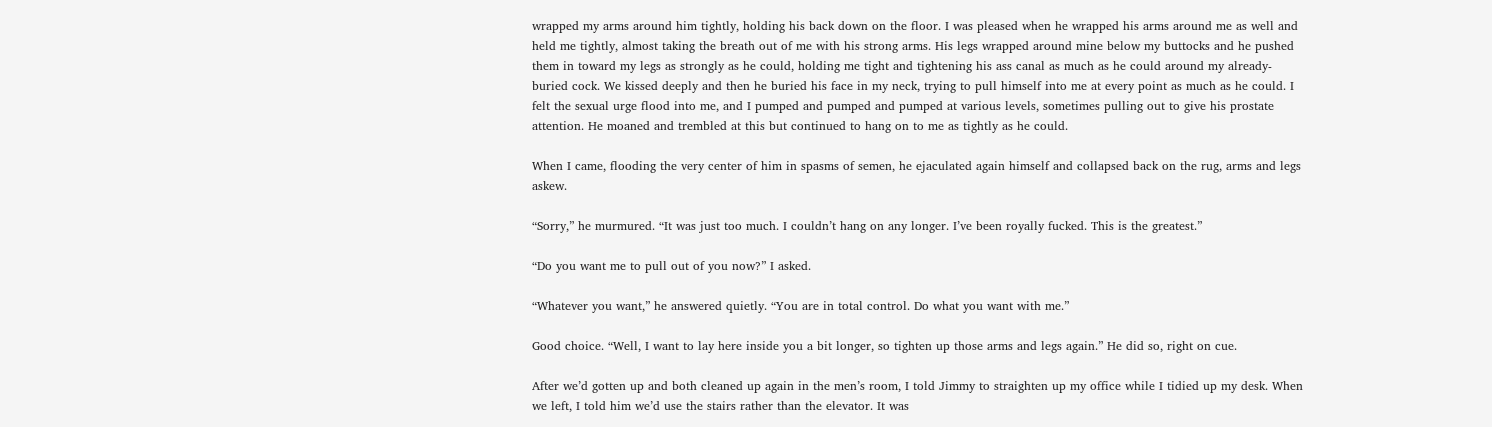wrapped my arms around him tightly, holding his back down on the floor. I was pleased when he wrapped his arms around me as well and held me tightly, almost taking the breath out of me with his strong arms. His legs wrapped around mine below my buttocks and he pushed them in toward my legs as strongly as he could, holding me tight and tightening his ass canal as much as he could around my already-buried cock. We kissed deeply and then he buried his face in my neck, trying to pull himself into me at every point as much as he could. I felt the sexual urge flood into me, and I pumped and pumped and pumped at various levels, sometimes pulling out to give his prostate attention. He moaned and trembled at this but continued to hang on to me as tightly as he could.

When I came, flooding the very center of him in spasms of semen, he ejaculated again himself and collapsed back on the rug, arms and legs askew.

“Sorry,” he murmured. “It was just too much. I couldn’t hang on any longer. I’ve been royally fucked. This is the greatest.”

“Do you want me to pull out of you now?” I asked.

“Whatever you want,” he answered quietly. “You are in total control. Do what you want with me.”

Good choice. “Well, I want to lay here inside you a bit longer, so tighten up those arms and legs again.” He did so, right on cue.

After we’d gotten up and both cleaned up again in the men’s room, I told Jimmy to straighten up my office while I tidied up my desk. When we left, I told him we’d use the stairs rather than the elevator. It was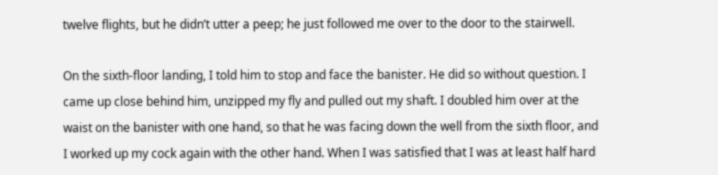twelve flights, but he didn’t utter a peep; he just followed me over to the door to the stairwell.

On the sixth-floor landing, I told him to stop and face the banister. He did so without question. I came up close behind him, unzipped my fly and pulled out my shaft. I doubled him over at the waist on the banister with one hand, so that he was facing down the well from the sixth floor, and I worked up my cock again with the other hand. When I was satisfied that I was at least half hard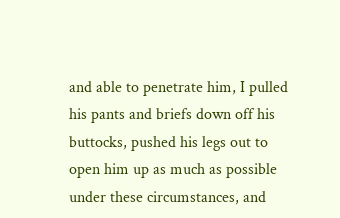and able to penetrate him, I pulled his pants and briefs down off his buttocks, pushed his legs out to open him up as much as possible under these circumstances, and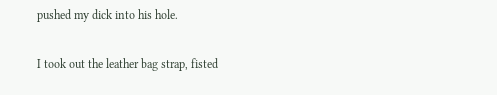pushed my dick into his hole.

I took out the leather bag strap, fisted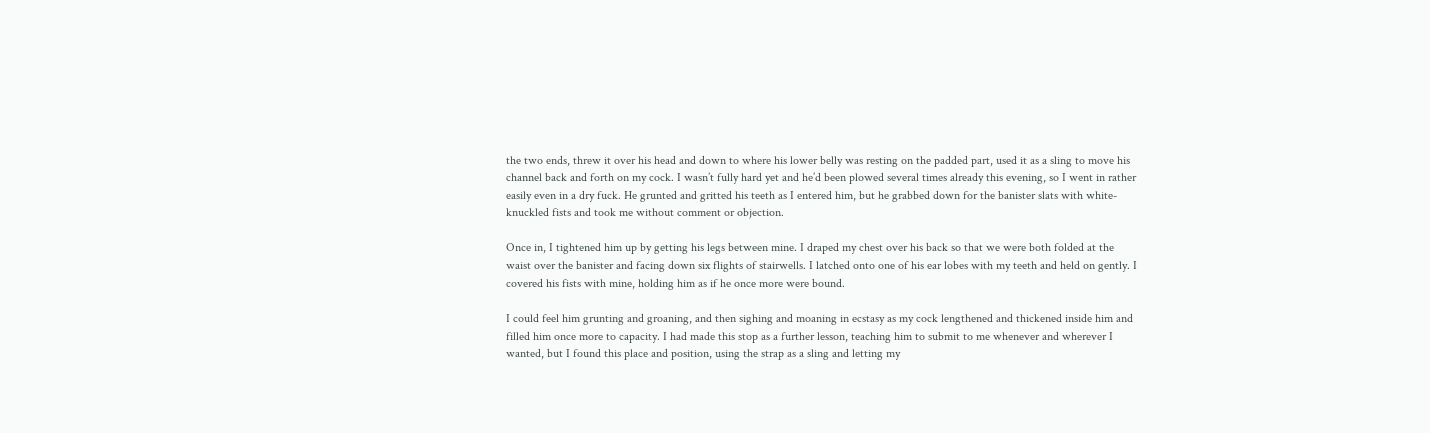the two ends, threw it over his head and down to where his lower belly was resting on the padded part, used it as a sling to move his channel back and forth on my cock. I wasn’t fully hard yet and he’d been plowed several times already this evening, so I went in rather easily even in a dry fuck. He grunted and gritted his teeth as I entered him, but he grabbed down for the banister slats with white-knuckled fists and took me without comment or objection.

Once in, I tightened him up by getting his legs between mine. I draped my chest over his back so that we were both folded at the waist over the banister and facing down six flights of stairwells. I latched onto one of his ear lobes with my teeth and held on gently. I covered his fists with mine, holding him as if he once more were bound.

I could feel him grunting and groaning, and then sighing and moaning in ecstasy as my cock lengthened and thickened inside him and filled him once more to capacity. I had made this stop as a further lesson, teaching him to submit to me whenever and wherever I wanted, but I found this place and position, using the strap as a sling and letting my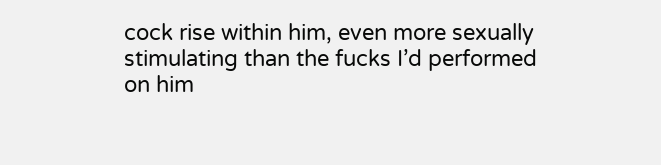cock rise within him, even more sexually stimulating than the fucks I’d performed on him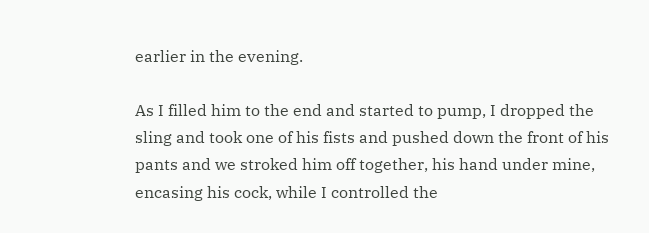earlier in the evening.

As I filled him to the end and started to pump, I dropped the sling and took one of his fists and pushed down the front of his pants and we stroked him off together, his hand under mine, encasing his cock, while I controlled the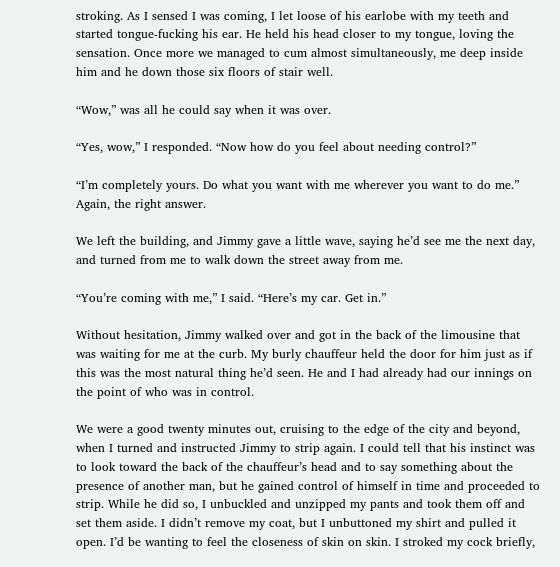stroking. As I sensed I was coming, I let loose of his earlobe with my teeth and started tongue-fucking his ear. He held his head closer to my tongue, loving the sensation. Once more we managed to cum almost simultaneously, me deep inside him and he down those six floors of stair well.

“Wow,” was all he could say when it was over.

“Yes, wow,” I responded. “Now how do you feel about needing control?”

“I’m completely yours. Do what you want with me wherever you want to do me.” Again, the right answer.

We left the building, and Jimmy gave a little wave, saying he’d see me the next day, and turned from me to walk down the street away from me.

“You’re coming with me,” I said. “Here’s my car. Get in.”

Without hesitation, Jimmy walked over and got in the back of the limousine that was waiting for me at the curb. My burly chauffeur held the door for him just as if this was the most natural thing he’d seen. He and I had already had our innings on the point of who was in control.

We were a good twenty minutes out, cruising to the edge of the city and beyond, when I turned and instructed Jimmy to strip again. I could tell that his instinct was to look toward the back of the chauffeur’s head and to say something about the presence of another man, but he gained control of himself in time and proceeded to strip. While he did so, I unbuckled and unzipped my pants and took them off and set them aside. I didn’t remove my coat, but I unbuttoned my shirt and pulled it open. I’d be wanting to feel the closeness of skin on skin. I stroked my cock briefly,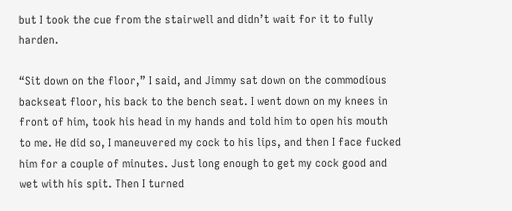but I took the cue from the stairwell and didn’t wait for it to fully harden.

“Sit down on the floor,” I said, and Jimmy sat down on the commodious backseat floor, his back to the bench seat. I went down on my knees in front of him, took his head in my hands and told him to open his mouth to me. He did so, I maneuvered my cock to his lips, and then I face fucked him for a couple of minutes. Just long enough to get my cock good and wet with his spit. Then I turned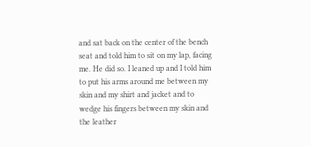and sat back on the center of the bench seat and told him to sit on my lap, facing me. He did so. I leaned up and I told him to put his arms around me between my skin and my shirt and jacket and to wedge his fingers between my skin and the leather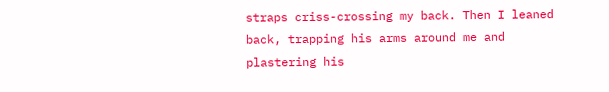straps criss-crossing my back. Then I leaned back, trapping his arms around me and plastering his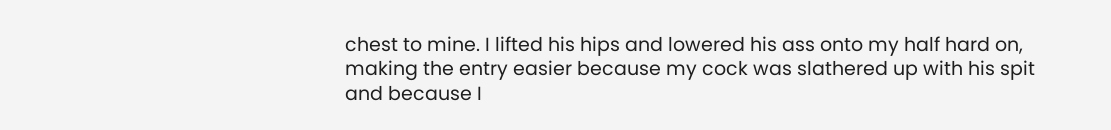chest to mine. I lifted his hips and lowered his ass onto my half hard on, making the entry easier because my cock was slathered up with his spit and because I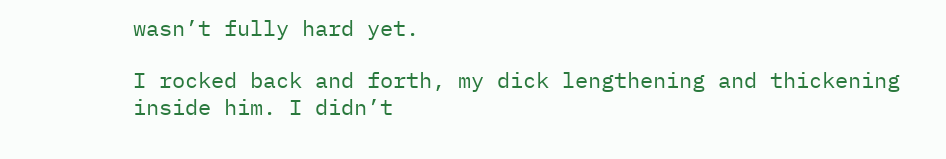wasn’t fully hard yet.

I rocked back and forth, my dick lengthening and thickening inside him. I didn’t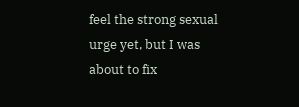feel the strong sexual urge yet, but I was about to fix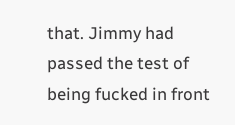that. Jimmy had passed the test of being fucked in front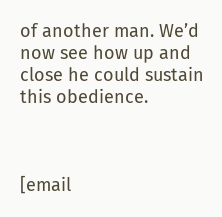of another man. We’d now see how up and close he could sustain this obedience.



[email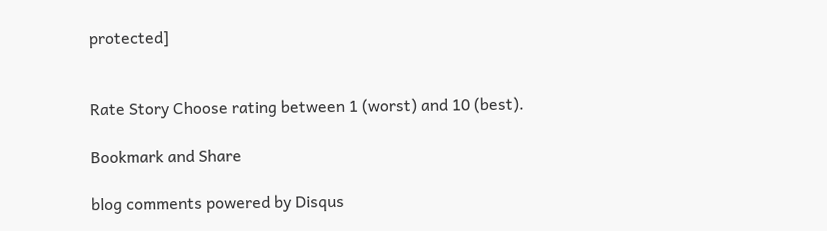protected]


Rate Story Choose rating between 1 (worst) and 10 (best).

Bookmark and Share

blog comments powered by Disqus